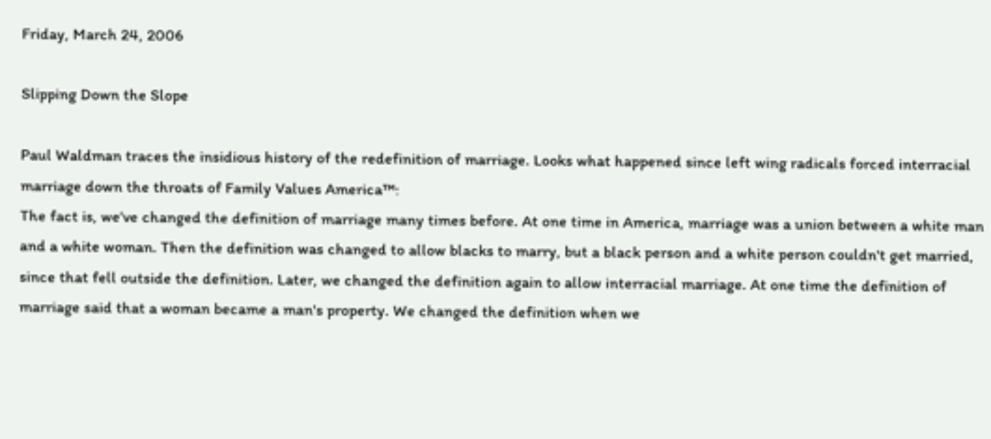Friday, March 24, 2006

Slipping Down the Slope

Paul Waldman traces the insidious history of the redefinition of marriage. Looks what happened since left wing radicals forced interracial marriage down the throats of Family Values America™:
The fact is, we've changed the definition of marriage many times before. At one time in America, marriage was a union between a white man and a white woman. Then the definition was changed to allow blacks to marry, but a black person and a white person couldn't get married, since that fell outside the definition. Later, we changed the definition again to allow interracial marriage. At one time the definition of marriage said that a woman became a man's property. We changed the definition when we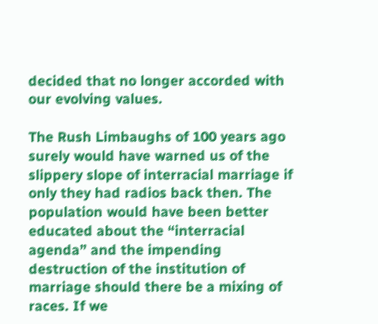decided that no longer accorded with our evolving values.

The Rush Limbaughs of 100 years ago surely would have warned us of the slippery slope of interracial marriage if only they had radios back then. The population would have been better educated about the “interracial agenda” and the impending destruction of the institution of marriage should there be a mixing of races. If we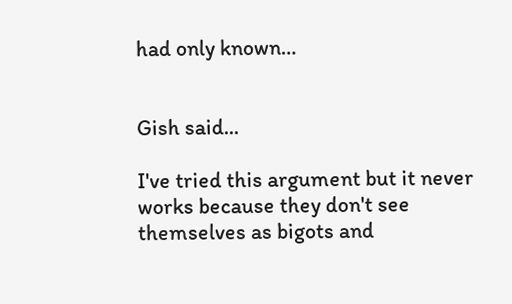had only known…


Gish said...

I've tried this argument but it never works because they don't see themselves as bigots and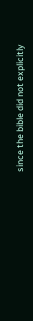since the bible did not explicitly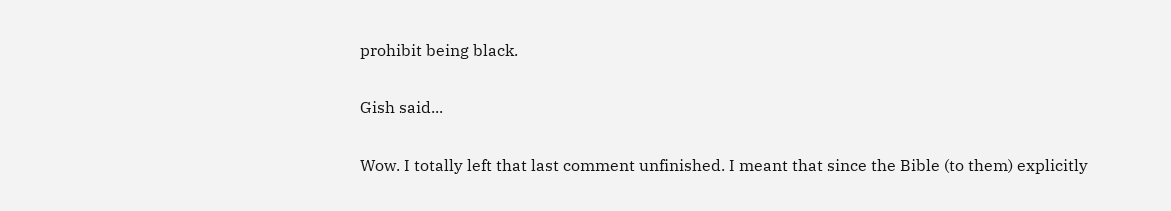prohibit being black.

Gish said...

Wow. I totally left that last comment unfinished. I meant that since the Bible (to them) explicitly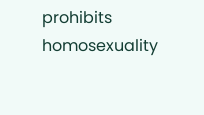prohibits homosexuality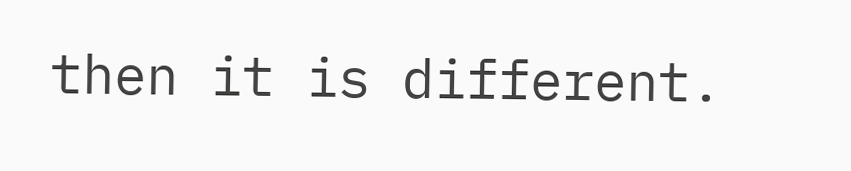then it is different.